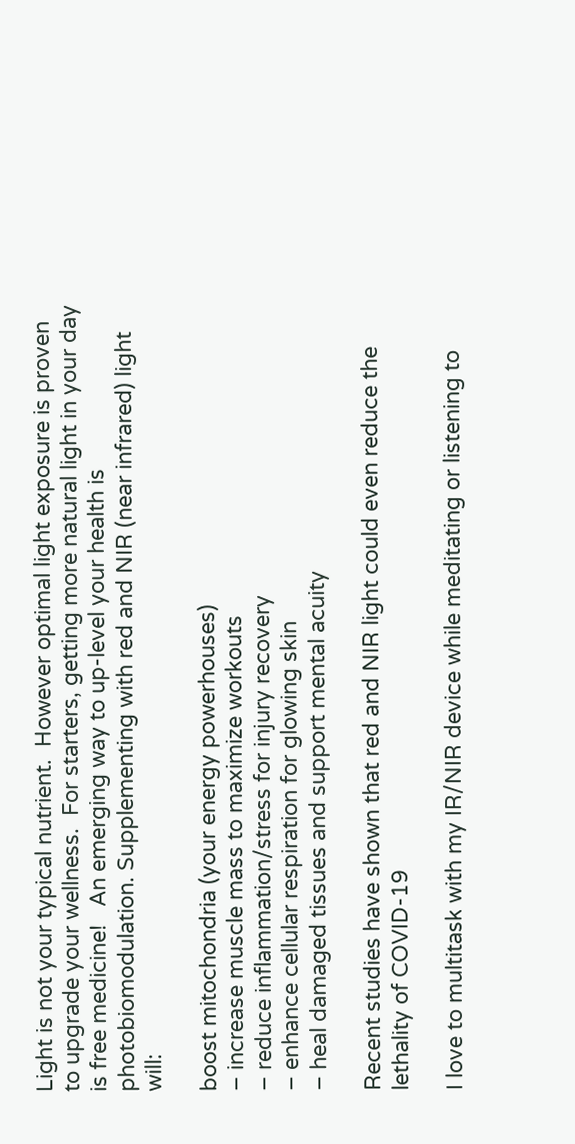Light is not your typical nutrient.  However optimal light exposure is proven to upgrade your wellness.  For starters, getting more natural light in your day is free medicine!   An emerging way to up-level your health is photobiomodulation. Supplementing with red and NIR (near infrared) light will:

boost mitochondria (your energy powerhouses)
– increase muscle mass to maximize workouts
– reduce inflammation/stress for injury recovery
– enhance cellular respiration for glowing skin
– heal damaged tissues and support mental acuity

Recent studies have shown that red and NIR light could even reduce the lethality of COVID-19

I love to multitask with my IR/NIR device while meditating or listening to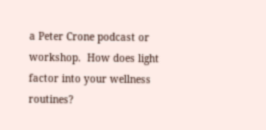a Peter Crone podcast or workshop.  How does light factor into your wellness routines?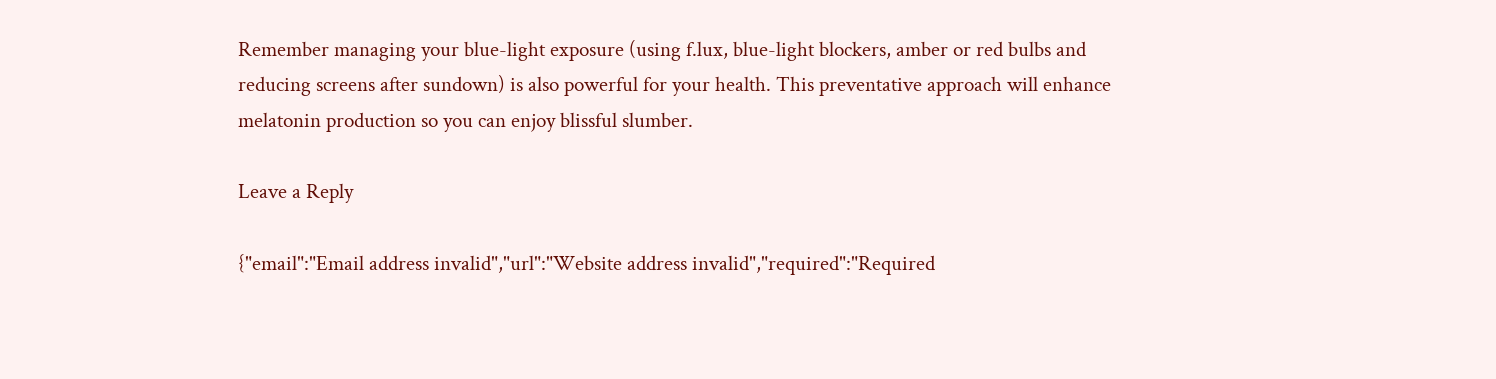Remember managing your blue-light exposure (using f.lux, blue-light blockers, amber or red bulbs and reducing screens after sundown) is also powerful for your health. This preventative approach will enhance melatonin production so you can enjoy blissful slumber.

Leave a Reply

{"email":"Email address invalid","url":"Website address invalid","required":"Required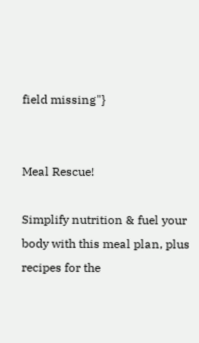field missing"}


Meal Rescue!

Simplify nutrition & fuel your body with this meal plan, plus recipes for the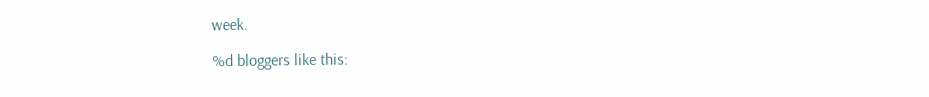week.

%d bloggers like this: